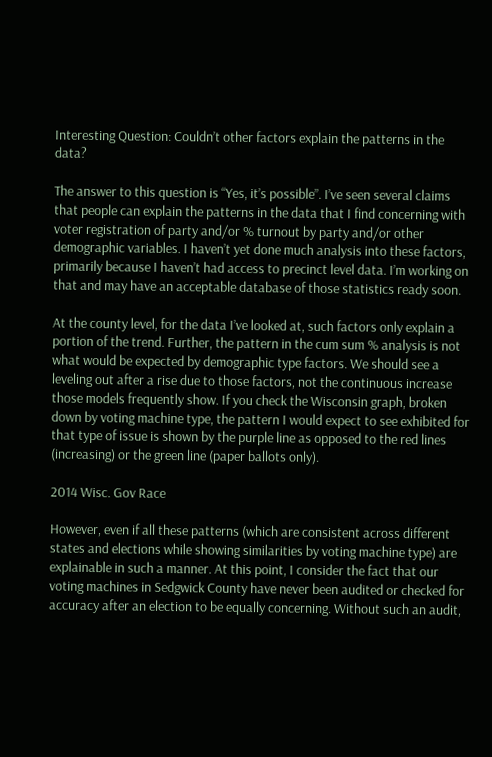Interesting Question: Couldn’t other factors explain the patterns in the data?

The answer to this question is “Yes, it’s possible”. I’ve seen several claims that people can explain the patterns in the data that I find concerning with voter registration of party and/or % turnout by party and/or other demographic variables. I haven’t yet done much analysis into these factors, primarily because I haven’t had access to precinct level data. I’m working on that and may have an acceptable database of those statistics ready soon.

At the county level, for the data I’ve looked at, such factors only explain a portion of the trend. Further, the pattern in the cum sum % analysis is not what would be expected by demographic type factors. We should see a leveling out after a rise due to those factors, not the continuous increase those models frequently show. If you check the Wisconsin graph, broken down by voting machine type, the pattern I would expect to see exhibited for that type of issue is shown by the purple line as opposed to the red lines (increasing) or the green line (paper ballots only).

2014 Wisc. Gov Race

However, even if all these patterns (which are consistent across different states and elections while showing similarities by voting machine type) are explainable in such a manner. At this point, I consider the fact that our voting machines in Sedgwick County have never been audited or checked for accuracy after an election to be equally concerning. Without such an audit,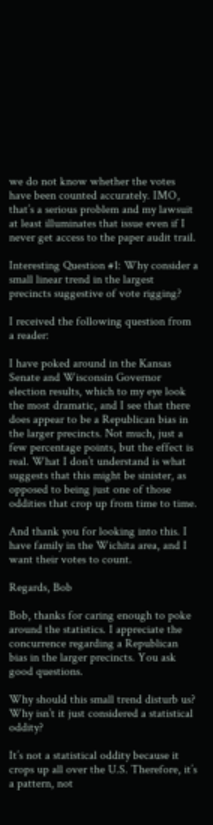we do not know whether the votes have been counted accurately. IMO, that’s a serious problem and my lawsuit at least illuminates that issue even if I never get access to the paper audit trail.

Interesting Question #1: Why consider a small linear trend in the largest precincts suggestive of vote rigging?

I received the following question from a reader:

I have poked around in the Kansas Senate and Wisconsin Governor election results, which to my eye look the most dramatic, and I see that there does appear to be a Republican bias in the larger precincts. Not much, just a few percentage points, but the effect is real. What I don’t understand is what suggests that this might be sinister, as opposed to being just one of those oddities that crop up from time to time.

And thank you for looking into this. I have family in the Wichita area, and I want their votes to count.

Regards, Bob

Bob, thanks for caring enough to poke around the statistics. I appreciate the concurrence regarding a Republican bias in the larger precincts. You ask good questions.

Why should this small trend disturb us? Why isn’t it just considered a statistical oddity?

It’s not a statistical oddity because it crops up all over the U.S. Therefore, it’s a pattern, not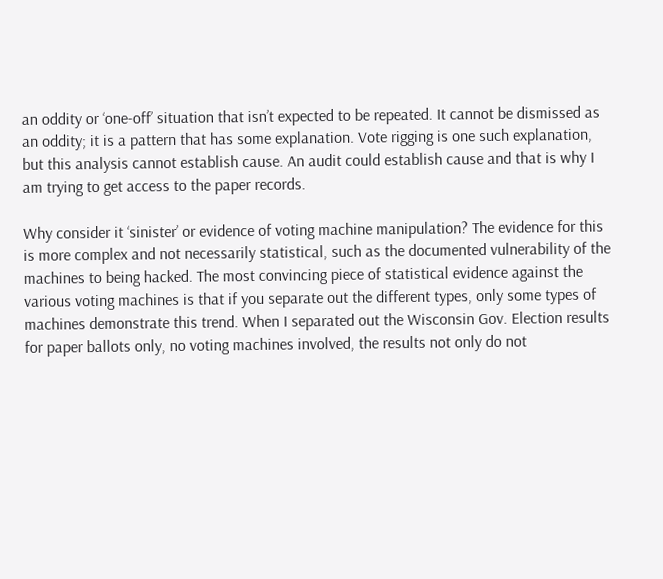an oddity or ‘one-off’ situation that isn’t expected to be repeated. It cannot be dismissed as an oddity; it is a pattern that has some explanation. Vote rigging is one such explanation, but this analysis cannot establish cause. An audit could establish cause and that is why I am trying to get access to the paper records.

Why consider it ‘sinister’ or evidence of voting machine manipulation? The evidence for this is more complex and not necessarily statistical, such as the documented vulnerability of the machines to being hacked. The most convincing piece of statistical evidence against the various voting machines is that if you separate out the different types, only some types of machines demonstrate this trend. When I separated out the Wisconsin Gov. Election results for paper ballots only, no voting machines involved, the results not only do not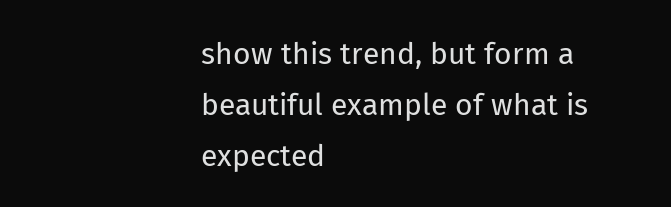show this trend, but form a beautiful example of what is expected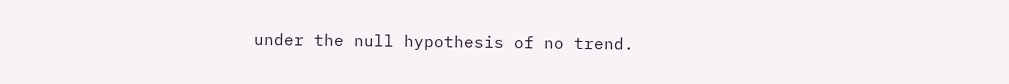under the null hypothesis of no trend.